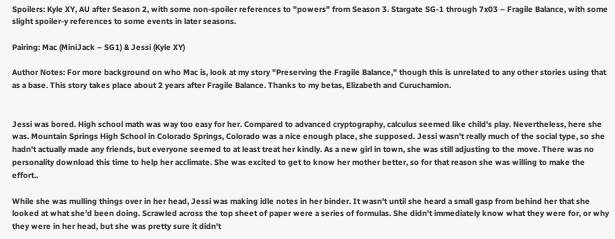Spoilers: Kyle XY, AU after Season 2, with some non-spoiler references to "powers" from Season 3. Stargate SG-1 through 7x03 – Fragile Balance, with some slight spoiler-y references to some events in later seasons.

Pairing: Mac (MiniJack – SG1) & Jessi (Kyle XY)

Author Notes: For more background on who Mac is, look at my story "Preserving the Fragile Balance," though this is unrelated to any other stories using that as a base. This story takes place about 2 years after Fragile Balance. Thanks to my betas, Elizabeth and Curuchamion.


Jessi was bored. High school math was way too easy for her. Compared to advanced cryptography, calculus seemed like child's play. Nevertheless, here she was. Mountain Springs High School in Colorado Springs, Colorado was a nice enough place, she supposed. Jessi wasn't really much of the social type, so she hadn't actually made any friends, but everyone seemed to at least treat her kindly. As a new girl in town, she was still adjusting to the move. There was no personality download this time to help her acclimate. She was excited to get to know her mother better, so for that reason she was willing to make the effort..

While she was mulling things over in her head, Jessi was making idle notes in her binder. It wasn't until she heard a small gasp from behind her that she looked at what she'd been doing. Scrawled across the top sheet of paper were a series of formulas. She didn't immediately know what they were for, or why they were in her head, but she was pretty sure it didn't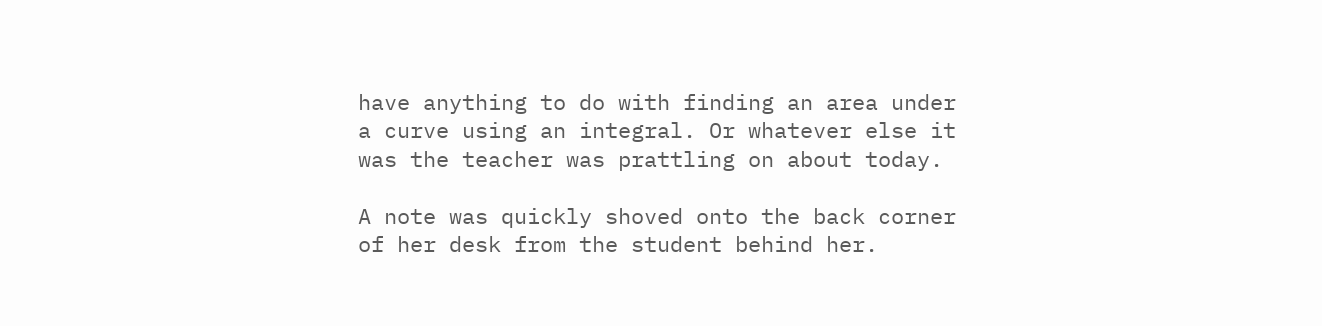have anything to do with finding an area under a curve using an integral. Or whatever else it was the teacher was prattling on about today.

A note was quickly shoved onto the back corner of her desk from the student behind her.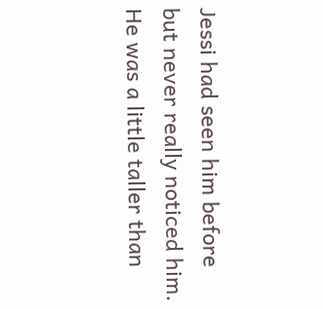Jessi had seen him before but never really noticed him. He was a little taller than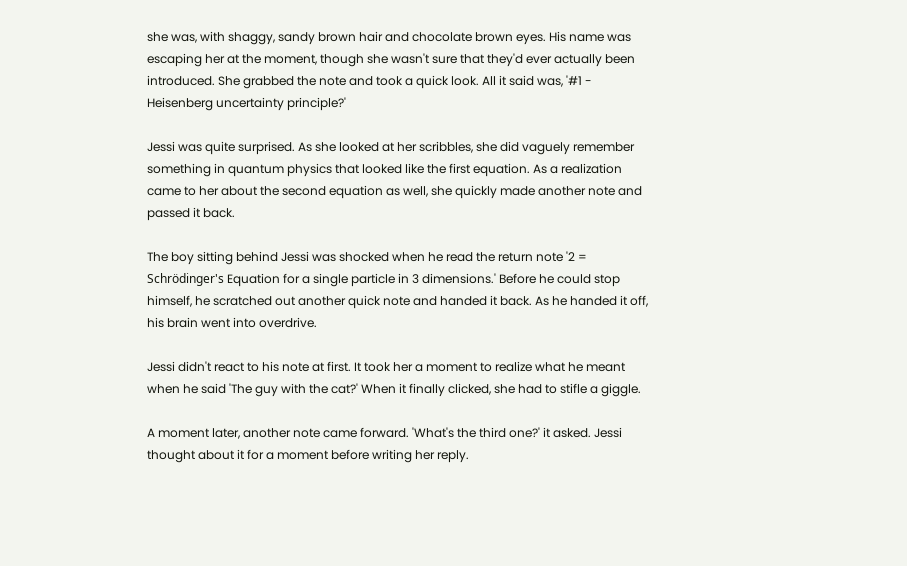she was, with shaggy, sandy brown hair and chocolate brown eyes. His name was escaping her at the moment, though she wasn't sure that they'd ever actually been introduced. She grabbed the note and took a quick look. All it said was, '#1 - Heisenberg uncertainty principle?'

Jessi was quite surprised. As she looked at her scribbles, she did vaguely remember something in quantum physics that looked like the first equation. As a realization came to her about the second equation as well, she quickly made another note and passed it back.

The boy sitting behind Jessi was shocked when he read the return note '2 = Schrödinger's Equation for a single particle in 3 dimensions.' Before he could stop himself, he scratched out another quick note and handed it back. As he handed it off, his brain went into overdrive.

Jessi didn't react to his note at first. It took her a moment to realize what he meant when he said 'The guy with the cat?' When it finally clicked, she had to stifle a giggle.

A moment later, another note came forward. 'What's the third one?' it asked. Jessi thought about it for a moment before writing her reply.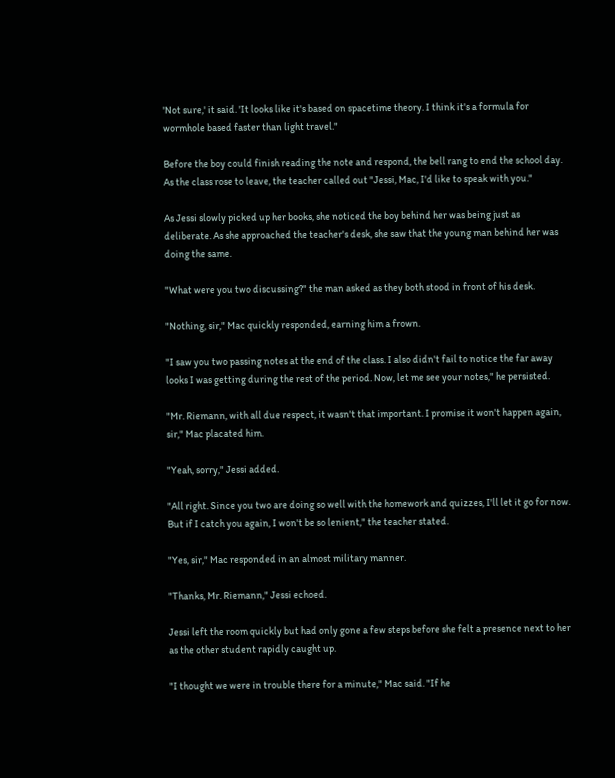'Not sure,' it said. 'It looks like it's based on spacetime theory. I think it's a formula for wormhole based faster than light travel."

Before the boy could finish reading the note and respond, the bell rang to end the school day. As the class rose to leave, the teacher called out "Jessi, Mac, I'd like to speak with you."

As Jessi slowly picked up her books, she noticed the boy behind her was being just as deliberate. As she approached the teacher's desk, she saw that the young man behind her was doing the same.

"What were you two discussing?" the man asked as they both stood in front of his desk.

"Nothing, sir," Mac quickly responded, earning him a frown.

"I saw you two passing notes at the end of the class. I also didn't fail to notice the far away looks I was getting during the rest of the period. Now, let me see your notes," he persisted.

"Mr. Riemann, with all due respect, it wasn't that important. I promise it won't happen again, sir," Mac placated him.

"Yeah, sorry," Jessi added.

"All right. Since you two are doing so well with the homework and quizzes, I'll let it go for now. But if I catch you again, I won't be so lenient," the teacher stated.

"Yes, sir," Mac responded in an almost military manner.

"Thanks, Mr. Riemann," Jessi echoed.

Jessi left the room quickly but had only gone a few steps before she felt a presence next to her as the other student rapidly caught up.

"I thought we were in trouble there for a minute," Mac said. "If he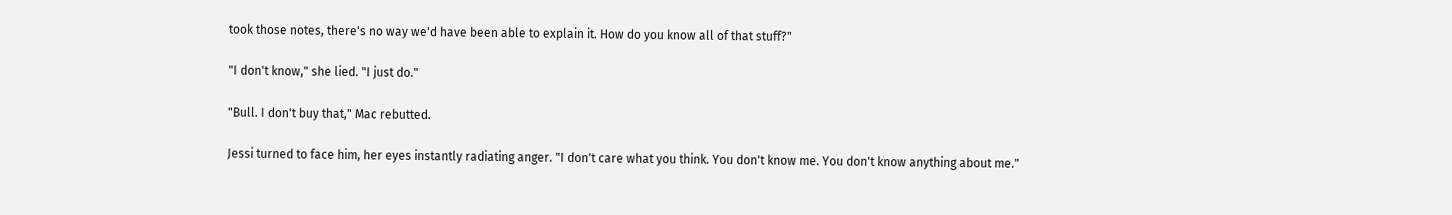took those notes, there's no way we'd have been able to explain it. How do you know all of that stuff?"

"I don't know," she lied. "I just do."

"Bull. I don't buy that," Mac rebutted.

Jessi turned to face him, her eyes instantly radiating anger. "I don't care what you think. You don't know me. You don't know anything about me."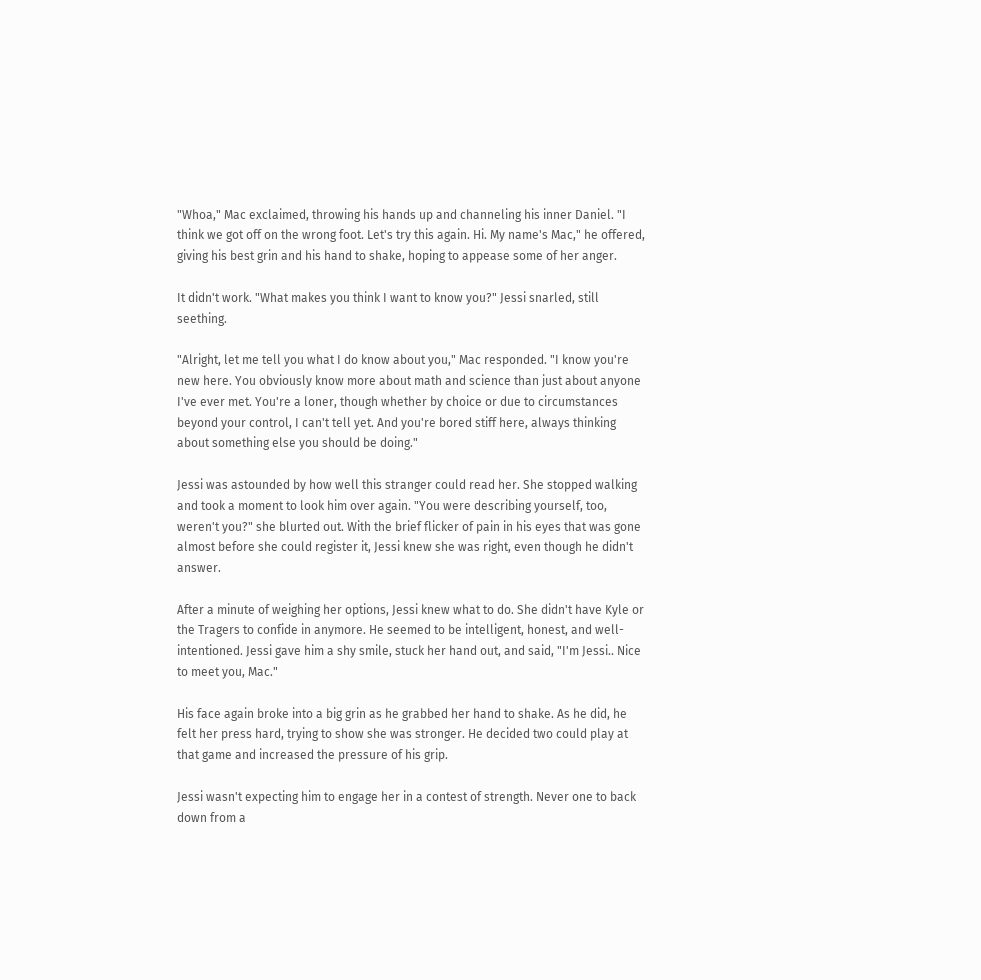"Whoa," Mac exclaimed, throwing his hands up and channeling his inner Daniel. "I think we got off on the wrong foot. Let's try this again. Hi. My name's Mac," he offered, giving his best grin and his hand to shake, hoping to appease some of her anger.

It didn't work. "What makes you think I want to know you?" Jessi snarled, still seething.

"Alright, let me tell you what I do know about you," Mac responded. "I know you're new here. You obviously know more about math and science than just about anyone I've ever met. You're a loner, though whether by choice or due to circumstances beyond your control, I can't tell yet. And you're bored stiff here, always thinking about something else you should be doing."

Jessi was astounded by how well this stranger could read her. She stopped walking and took a moment to look him over again. "You were describing yourself, too, weren't you?" she blurted out. With the brief flicker of pain in his eyes that was gone almost before she could register it, Jessi knew she was right, even though he didn't answer.

After a minute of weighing her options, Jessi knew what to do. She didn't have Kyle or the Tragers to confide in anymore. He seemed to be intelligent, honest, and well-intentioned. Jessi gave him a shy smile, stuck her hand out, and said, "I'm Jessi.. Nice to meet you, Mac."

His face again broke into a big grin as he grabbed her hand to shake. As he did, he felt her press hard, trying to show she was stronger. He decided two could play at that game and increased the pressure of his grip.

Jessi wasn't expecting him to engage her in a contest of strength. Never one to back down from a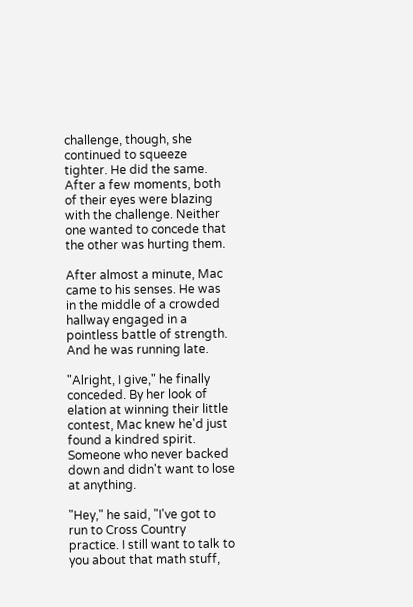challenge, though, she continued to squeeze tighter. He did the same. After a few moments, both of their eyes were blazing with the challenge. Neither one wanted to concede that the other was hurting them.

After almost a minute, Mac came to his senses. He was in the middle of a crowded hallway engaged in a pointless battle of strength. And he was running late.

"Alright, I give," he finally conceded. By her look of elation at winning their little contest, Mac knew he'd just found a kindred spirit. Someone who never backed down and didn't want to lose at anything.

"Hey," he said, "I've got to run to Cross Country practice. I still want to talk to you about that math stuff,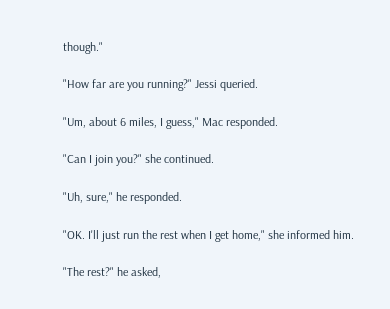though."

"How far are you running?" Jessi queried.

"Um, about 6 miles, I guess," Mac responded.

"Can I join you?" she continued.

"Uh, sure," he responded.

"OK. I'll just run the rest when I get home," she informed him.

"The rest?" he asked,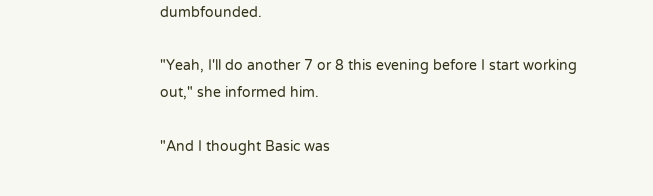dumbfounded.

"Yeah, I'll do another 7 or 8 this evening before I start working out," she informed him.

"And I thought Basic was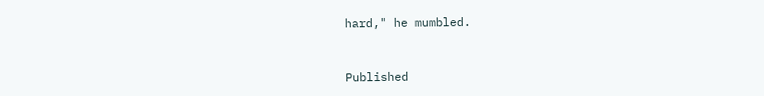hard," he mumbled.


Published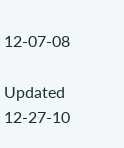12-07-08

Updated 12-27-10